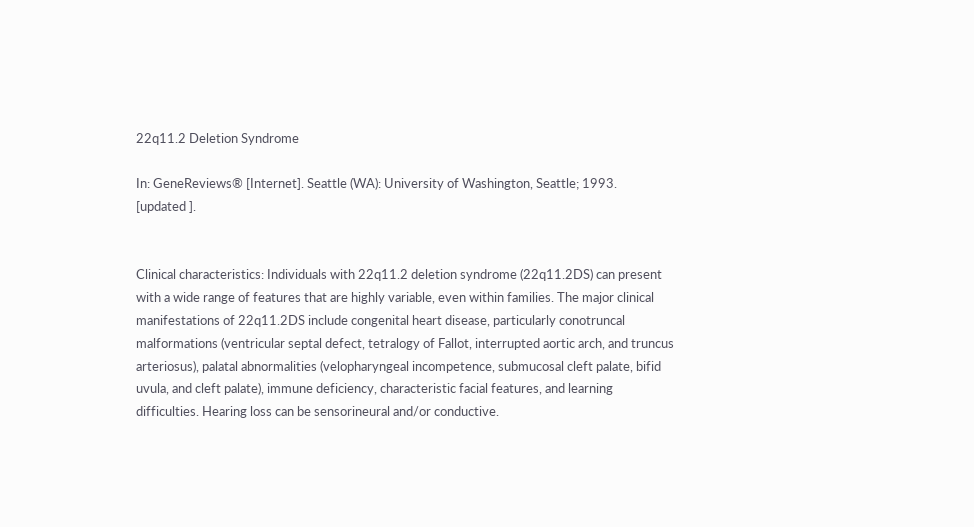22q11.2 Deletion Syndrome

In: GeneReviews® [Internet]. Seattle (WA): University of Washington, Seattle; 1993.
[updated ].


Clinical characteristics: Individuals with 22q11.2 deletion syndrome (22q11.2DS) can present with a wide range of features that are highly variable, even within families. The major clinical manifestations of 22q11.2DS include congenital heart disease, particularly conotruncal malformations (ventricular septal defect, tetralogy of Fallot, interrupted aortic arch, and truncus arteriosus), palatal abnormalities (velopharyngeal incompetence, submucosal cleft palate, bifid uvula, and cleft palate), immune deficiency, characteristic facial features, and learning difficulties. Hearing loss can be sensorineural and/or conductive.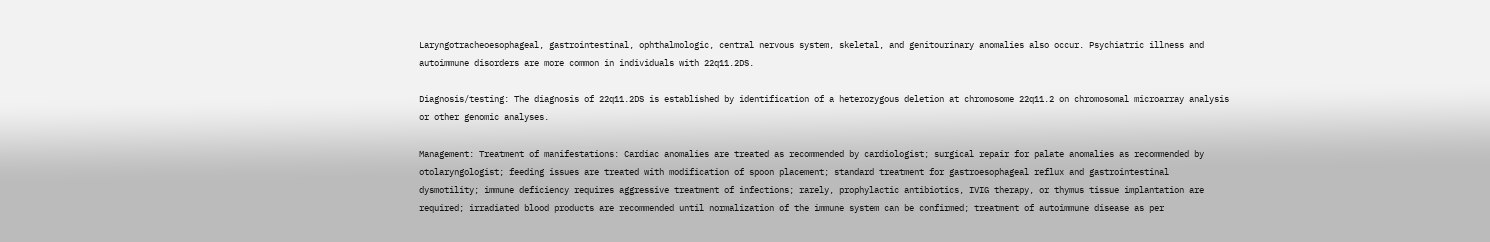Laryngotracheoesophageal, gastrointestinal, ophthalmologic, central nervous system, skeletal, and genitourinary anomalies also occur. Psychiatric illness and autoimmune disorders are more common in individuals with 22q11.2DS.

Diagnosis/testing: The diagnosis of 22q11.2DS is established by identification of a heterozygous deletion at chromosome 22q11.2 on chromosomal microarray analysis or other genomic analyses.

Management: Treatment of manifestations: Cardiac anomalies are treated as recommended by cardiologist; surgical repair for palate anomalies as recommended by otolaryngologist; feeding issues are treated with modification of spoon placement; standard treatment for gastroesophageal reflux and gastrointestinal dysmotility; immune deficiency requires aggressive treatment of infections; rarely, prophylactic antibiotics, IVIG therapy, or thymus tissue implantation are required; irradiated blood products are recommended until normalization of the immune system can be confirmed; treatment of autoimmune disease as per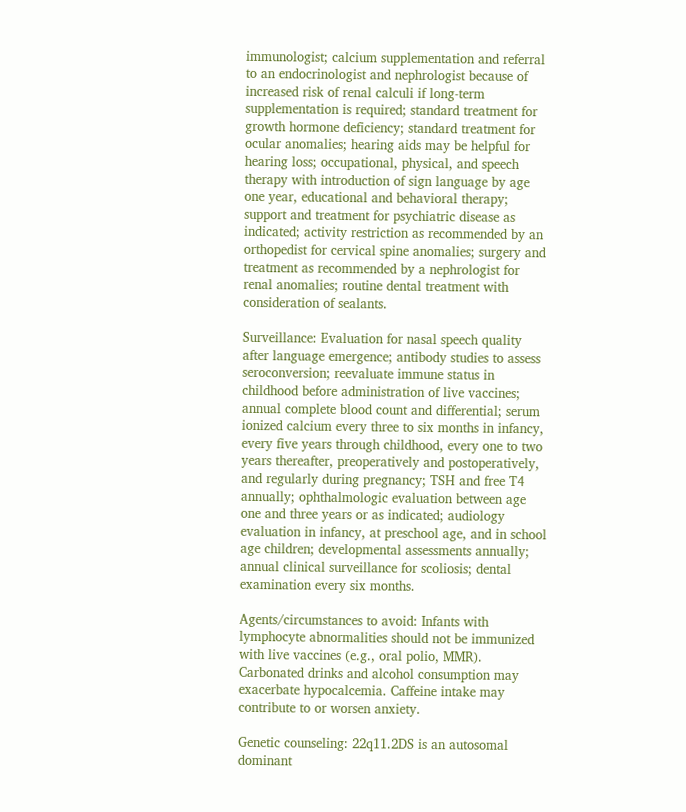immunologist; calcium supplementation and referral to an endocrinologist and nephrologist because of increased risk of renal calculi if long-term supplementation is required; standard treatment for growth hormone deficiency; standard treatment for ocular anomalies; hearing aids may be helpful for hearing loss; occupational, physical, and speech therapy with introduction of sign language by age one year, educational and behavioral therapy; support and treatment for psychiatric disease as indicated; activity restriction as recommended by an orthopedist for cervical spine anomalies; surgery and treatment as recommended by a nephrologist for renal anomalies; routine dental treatment with consideration of sealants.

Surveillance: Evaluation for nasal speech quality after language emergence; antibody studies to assess seroconversion; reevaluate immune status in childhood before administration of live vaccines; annual complete blood count and differential; serum ionized calcium every three to six months in infancy, every five years through childhood, every one to two years thereafter, preoperatively and postoperatively, and regularly during pregnancy; TSH and free T4 annually; ophthalmologic evaluation between age one and three years or as indicated; audiology evaluation in infancy, at preschool age, and in school age children; developmental assessments annually; annual clinical surveillance for scoliosis; dental examination every six months.

Agents/circumstances to avoid: Infants with lymphocyte abnormalities should not be immunized with live vaccines (e.g., oral polio, MMR). Carbonated drinks and alcohol consumption may exacerbate hypocalcemia. Caffeine intake may contribute to or worsen anxiety.

Genetic counseling: 22q11.2DS is an autosomal dominant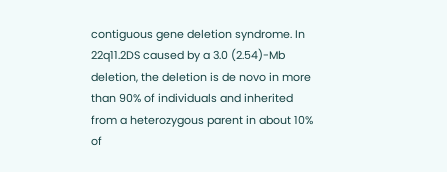contiguous gene deletion syndrome. In 22q11.2DS caused by a 3.0 (2.54)-Mb deletion, the deletion is de novo in more than 90% of individuals and inherited from a heterozygous parent in about 10% of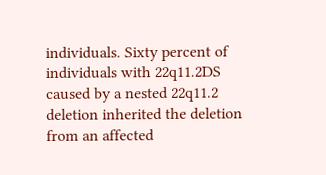individuals. Sixty percent of individuals with 22q11.2DS caused by a nested 22q11.2 deletion inherited the deletion from an affected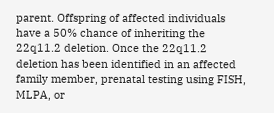parent. Offspring of affected individuals have a 50% chance of inheriting the 22q11.2 deletion. Once the 22q11.2 deletion has been identified in an affected family member, prenatal testing using FISH, MLPA, or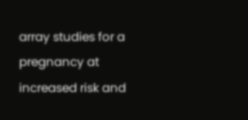array studies for a pregnancy at increased risk and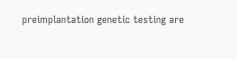preimplantation genetic testing are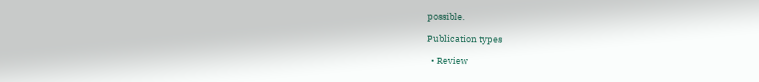possible.

Publication types

  • Review